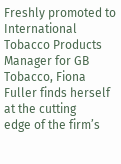Freshly promoted to International Tobacco Products Manager for GB Tobacco, Fiona Fuller finds herself at the cutting
edge of the firm’s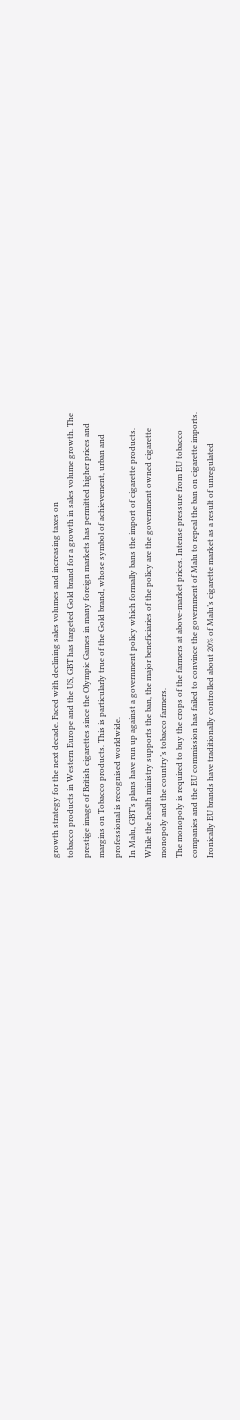growth strategy for the next decade. Faced with declining sales volumes and increasing taxes on
tobacco products in Western Europe and the US, GBT has targeted Gold brand for a growth in sales volume growth. The
prestige image of British cigarettes since the Olympic Games in many foreign markets has permitted higher prices and
margins on Tobacco products. This is particularly true of the Gold brand, whose symbol of achievement, urban and
professional is recognised worldwide.
In Malu, GBT’s plans have run up against a government policy which formally bans the import of cigarette products.
While the health ministry supports the ban, the major beneficiaries of the policy are the government owned cigarette
monopoly and the country’s tobacco farmers.
The monopoly is required to buy the crops of the farmers at above-market prices. Intense pressure from EU tobacco
companies and the EU commission has failed to convince the government of Malu to repeal the ban on cigarette imports.
Ironically EU brands have traditionally controlled about 20% of Malu’s cigarette market as a result of unregulated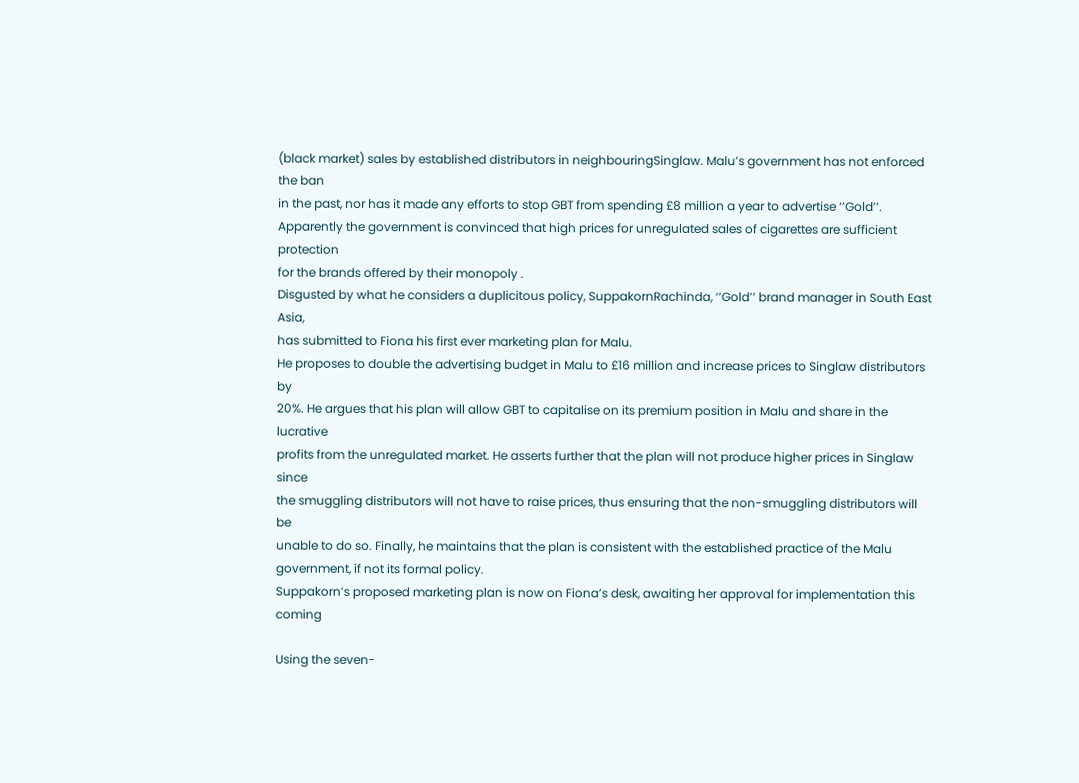(black market) sales by established distributors in neighbouringSinglaw. Malu’s government has not enforced the ban
in the past, nor has it made any efforts to stop GBT from spending £8 million a year to advertise ‘’Gold’’.
Apparently the government is convinced that high prices for unregulated sales of cigarettes are sufficient protection
for the brands offered by their monopoly .
Disgusted by what he considers a duplicitous policy, SuppakornRachinda, ‘’Gold’’ brand manager in South East Asia,
has submitted to Fiona his first ever marketing plan for Malu.
He proposes to double the advertising budget in Malu to £16 million and increase prices to Singlaw distributors by
20%. He argues that his plan will allow GBT to capitalise on its premium position in Malu and share in the lucrative
profits from the unregulated market. He asserts further that the plan will not produce higher prices in Singlaw since
the smuggling distributors will not have to raise prices, thus ensuring that the non-smuggling distributors will be
unable to do so. Finally, he maintains that the plan is consistent with the established practice of the Malu
government, if not its formal policy.
Suppakorn’s proposed marketing plan is now on Fiona’s desk, awaiting her approval for implementation this coming

Using the seven-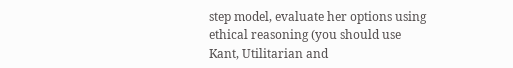step model, evaluate her options using ethical reasoning (you should use Kant, Utilitarian and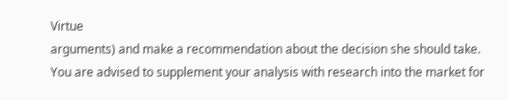Virtue
arguments) and make a recommendation about the decision she should take.
You are advised to supplement your analysis with research into the market for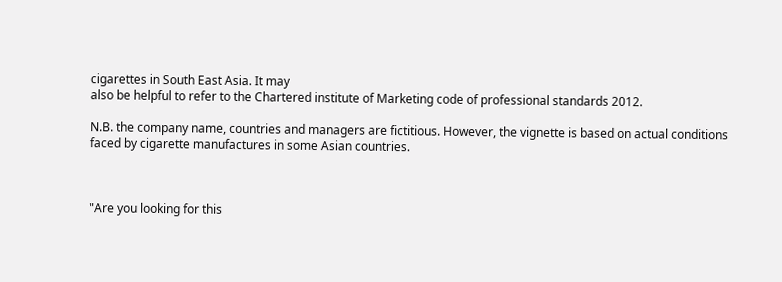cigarettes in South East Asia. It may
also be helpful to refer to the Chartered institute of Marketing code of professional standards 2012.

N.B. the company name, countries and managers are fictitious. However, the vignette is based on actual conditions faced by cigarette manufactures in some Asian countries.



"Are you looking for this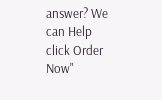answer? We can Help click Order Now"